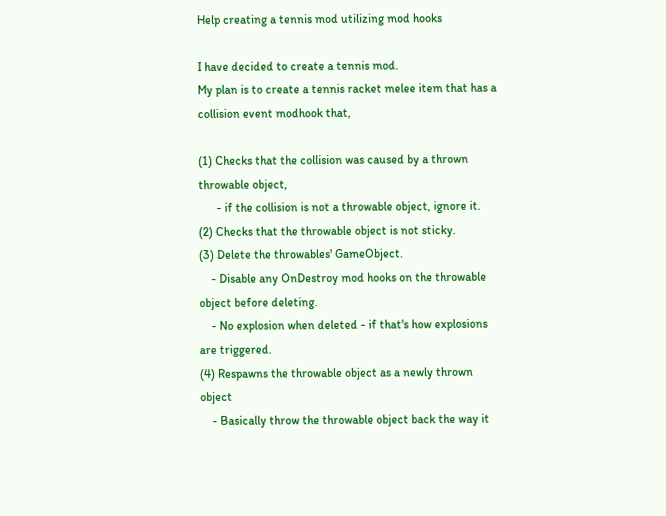Help creating a tennis mod utilizing mod hooks

I have decided to create a tennis mod.
My plan is to create a tennis racket melee item that has a collision event modhook that,

(1) Checks that the collision was caused by a thrown throwable object,
      - if the collision is not a throwable object, ignore it.
(2) Checks that the throwable object is not sticky.
(3) Delete the throwables' GameObject.
    - Disable any OnDestroy mod hooks on the throwable object before deleting.
    - No explosion when deleted - if that's how explosions are triggered.
(4) Respawns the throwable object as a newly thrown object
    - Basically throw the throwable object back the way it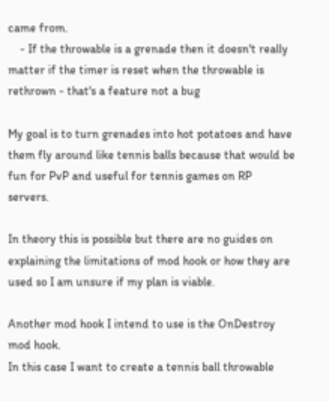came from.
    - If the throwable is a grenade then it doesn't really matter if the timer is reset when the throwable is rethrown - that's a feature not a bug

My goal is to turn grenades into hot potatoes and have them fly around like tennis balls because that would be fun for PvP and useful for tennis games on RP servers.

In theory this is possible but there are no guides on explaining the limitations of mod hook or how they are used so I am unsure if my plan is viable.

Another mod hook I intend to use is the OnDestroy mod hook.
In this case I want to create a tennis ball throwable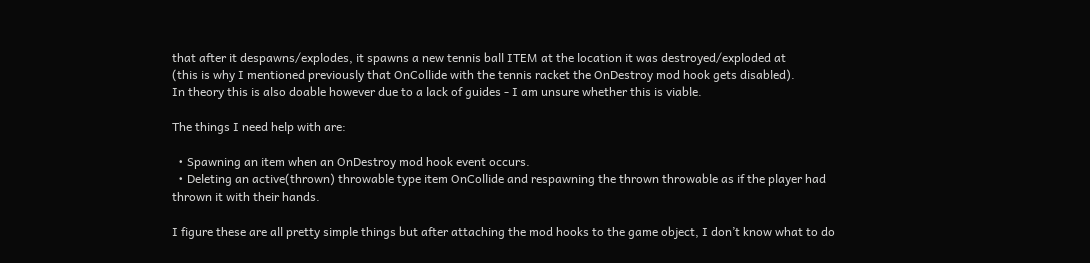that after it despawns/explodes, it spawns a new tennis ball ITEM at the location it was destroyed/exploded at
(this is why I mentioned previously that OnCollide with the tennis racket the OnDestroy mod hook gets disabled).
In theory this is also doable however due to a lack of guides - I am unsure whether this is viable.

The things I need help with are:

  • Spawning an item when an OnDestroy mod hook event occurs.
  • Deleting an active(thrown) throwable type item OnCollide and respawning the thrown throwable as if the player had thrown it with their hands.

I figure these are all pretty simple things but after attaching the mod hooks to the game object, I don’t know what to do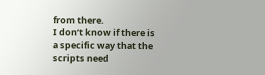from there.
I don’t know if there is a specific way that the scripts need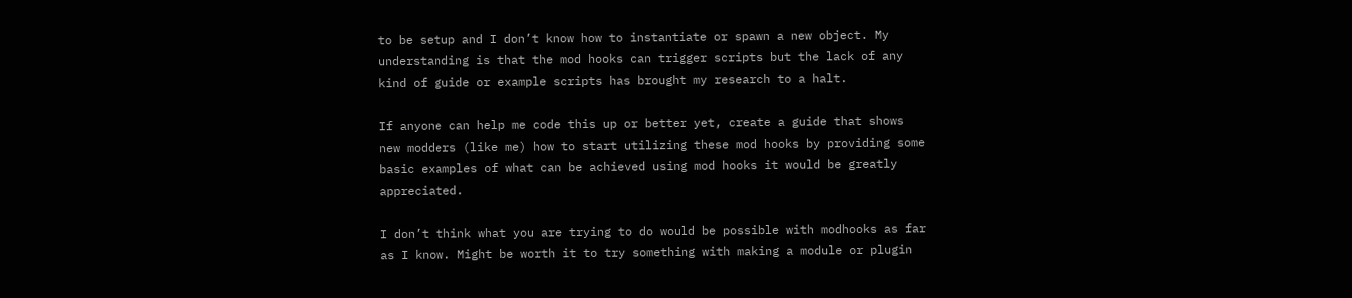to be setup and I don’t know how to instantiate or spawn a new object. My understanding is that the mod hooks can trigger scripts but the lack of any kind of guide or example scripts has brought my research to a halt.

If anyone can help me code this up or better yet, create a guide that shows new modders (like me) how to start utilizing these mod hooks by providing some basic examples of what can be achieved using mod hooks it would be greatly appreciated.

I don’t think what you are trying to do would be possible with modhooks as far as I know. Might be worth it to try something with making a module or plugin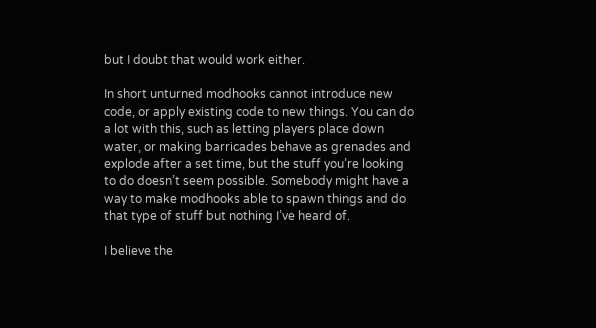but I doubt that would work either.

In short unturned modhooks cannot introduce new code, or apply existing code to new things. You can do a lot with this, such as letting players place down water, or making barricades behave as grenades and explode after a set time, but the stuff you’re looking to do doesn’t seem possible. Somebody might have a way to make modhooks able to spawn things and do that type of stuff but nothing I’ve heard of.

I believe the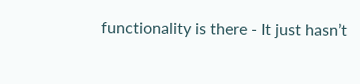functionality is there - It just hasn’t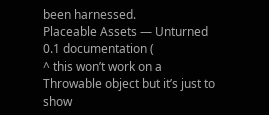been harnessed.
Placeable Assets — Unturned 0.1 documentation (
^ this won’t work on a Throwable object but it’s just to show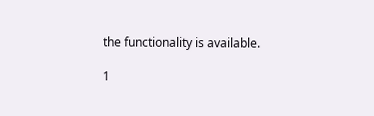the functionality is available.

1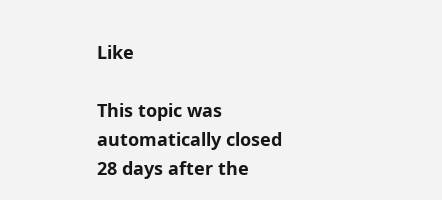Like

This topic was automatically closed 28 days after the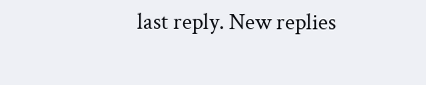last reply. New replies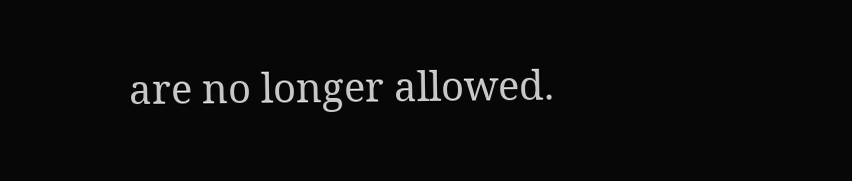are no longer allowed.